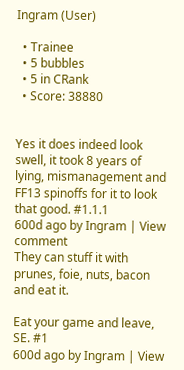Ingram (User)

  • Trainee
  • 5 bubbles
  • 5 in CRank
  • Score: 38880


Yes it does indeed look swell, it took 8 years of lying, mismanagement and FF13 spinoffs for it to look that good. #1.1.1
600d ago by Ingram | View comment
They can stuff it with prunes, foie, nuts, bacon and eat it.

Eat your game and leave, SE. #1
600d ago by Ingram | View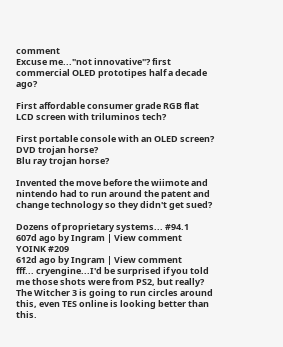comment
Excuse me..."not innovative"? first commercial OLED prototipes half a decade ago?

First affordable consumer grade RGB flat LCD screen with triluminos tech?

First portable console with an OLED screen?
DVD trojan horse?
Blu ray trojan horse?

Invented the move before the wiimote and nintendo had to run around the patent and change technology so they didn't get sued?

Dozens of proprietary systems... #94.1
607d ago by Ingram | View comment
YOINK #209
612d ago by Ingram | View comment
fff... cryengine...I'd be surprised if you told me those shots were from PS2, but really? The Witcher 3 is going to run circles around this, even TES online is looking better than this.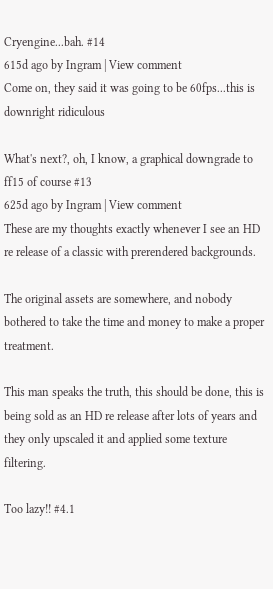Cryengine...bah. #14
615d ago by Ingram | View comment
Come on, they said it was going to be 60fps...this is downright ridiculous

What's next?, oh, I know, a graphical downgrade to ff15 of course #13
625d ago by Ingram | View comment
These are my thoughts exactly whenever I see an HD re release of a classic with prerendered backgrounds.

The original assets are somewhere, and nobody bothered to take the time and money to make a proper treatment.

This man speaks the truth, this should be done, this is being sold as an HD re release after lots of years and they only upscaled it and applied some texture filtering.

Too lazy!! #4.1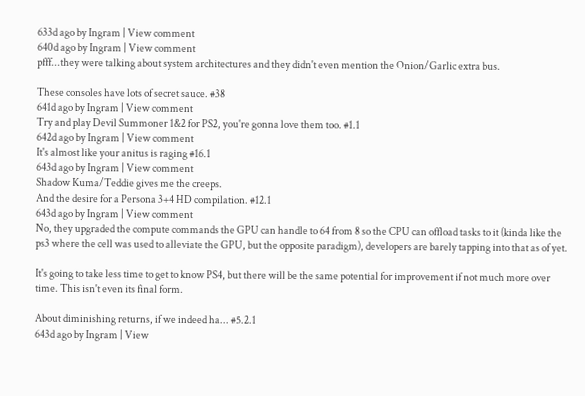633d ago by Ingram | View comment
640d ago by Ingram | View comment
pfff...they were talking about system architectures and they didn't even mention the Onion/Garlic extra bus.

These consoles have lots of secret sauce. #38
641d ago by Ingram | View comment
Try and play Devil Summoner 1&2 for PS2, you're gonna love them too. #1.1
642d ago by Ingram | View comment
It's almost like your anitus is raging #16.1
643d ago by Ingram | View comment
Shadow Kuma/Teddie gives me the creeps.
And the desire for a Persona 3+4 HD compilation. #12.1
643d ago by Ingram | View comment
No, they upgraded the compute commands the GPU can handle to 64 from 8 so the CPU can offload tasks to it (kinda like the ps3 where the cell was used to alleviate the GPU, but the opposite paradigm), developers are barely tapping into that as of yet.

It's going to take less time to get to know PS4, but there will be the same potential for improvement if not much more over time. This isn't even its final form.

About diminishing returns, if we indeed ha... #5.2.1
643d ago by Ingram | View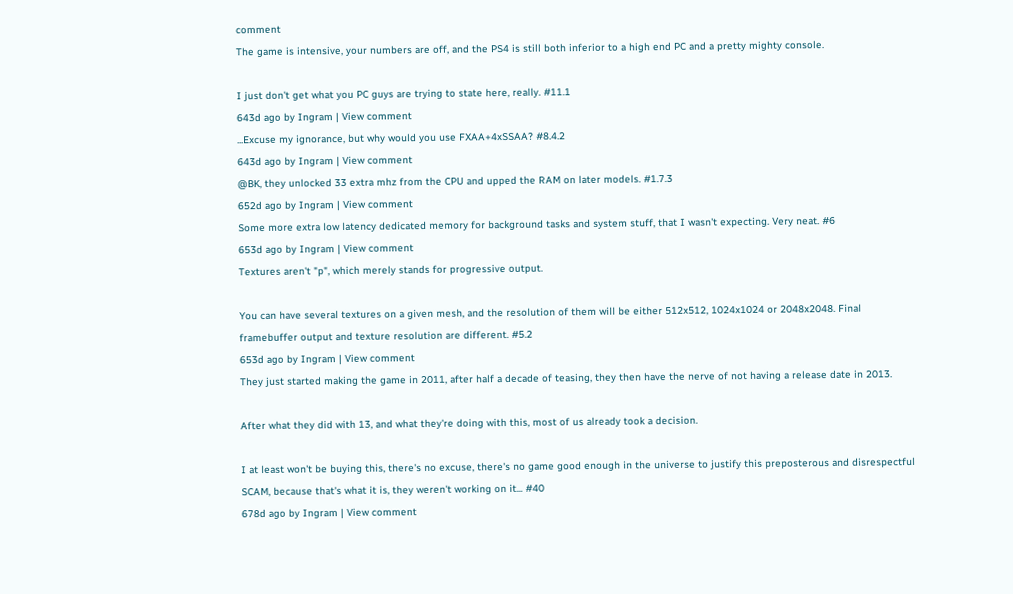comment
The game is intensive, your numbers are off, and the PS4 is still both inferior to a high end PC and a pretty mighty console.

I just don't get what you PC guys are trying to state here, really. #11.1
643d ago by Ingram | View comment
...Excuse my ignorance, but why would you use FXAA+4xSSAA? #8.4.2
643d ago by Ingram | View comment
@BK, they unlocked 33 extra mhz from the CPU and upped the RAM on later models. #1.7.3
652d ago by Ingram | View comment
Some more extra low latency dedicated memory for background tasks and system stuff, that I wasn't expecting. Very neat. #6
653d ago by Ingram | View comment
Textures aren't "p", which merely stands for progressive output.

You can have several textures on a given mesh, and the resolution of them will be either 512x512, 1024x1024 or 2048x2048. Final framebuffer output and texture resolution are different. #5.2
653d ago by Ingram | View comment
They just started making the game in 2011, after half a decade of teasing, they then have the nerve of not having a release date in 2013.

After what they did with 13, and what they're doing with this, most of us already took a decision.

I at least won't be buying this, there's no excuse, there's no game good enough in the universe to justify this preposterous and disrespectful SCAM, because that's what it is, they weren't working on it... #40
678d ago by Ingram | View comment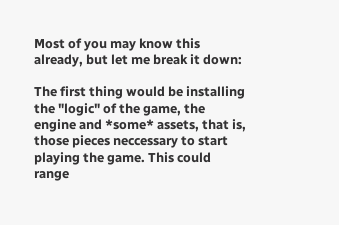Most of you may know this already, but let me break it down:

The first thing would be installing the "logic" of the game, the engine and *some* assets, that is, those pieces neccessary to start playing the game. This could range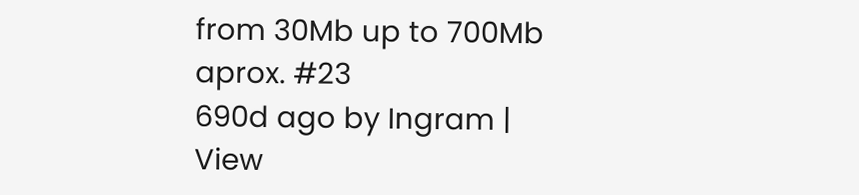from 30Mb up to 700Mb aprox. #23
690d ago by Ingram | View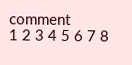comment
1 2 3 4 5 6 7 8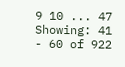9 10 ... 47
Showing: 41 - 60 of 922